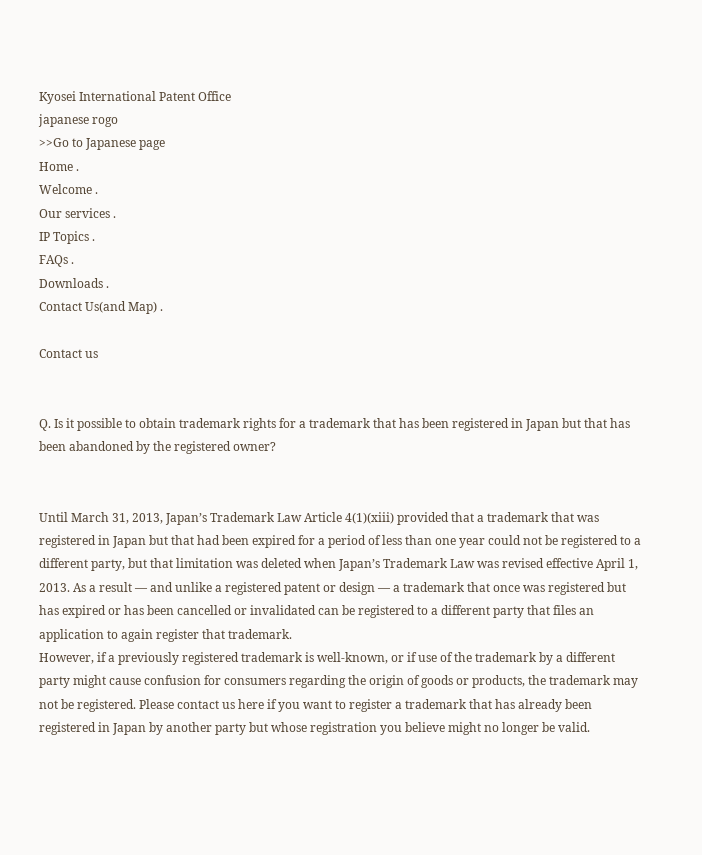Kyosei International Patent Office
japanese rogo
>>Go to Japanese page
Home .
Welcome .
Our services .
IP Topics .
FAQs .
Downloads .
Contact Us(and Map) .

Contact us


Q. Is it possible to obtain trademark rights for a trademark that has been registered in Japan but that has been abandoned by the registered owner?


Until March 31, 2013, Japan’s Trademark Law Article 4(1)(xiii) provided that a trademark that was registered in Japan but that had been expired for a period of less than one year could not be registered to a different party, but that limitation was deleted when Japan’s Trademark Law was revised effective April 1, 2013. As a result — and unlike a registered patent or design — a trademark that once was registered but has expired or has been cancelled or invalidated can be registered to a different party that files an application to again register that trademark.
However, if a previously registered trademark is well-known, or if use of the trademark by a different party might cause confusion for consumers regarding the origin of goods or products, the trademark may not be registered. Please contact us here if you want to register a trademark that has already been registered in Japan by another party but whose registration you believe might no longer be valid.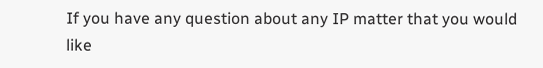If you have any question about any IP matter that you would like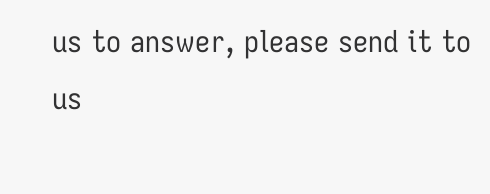us to answer, please send it to us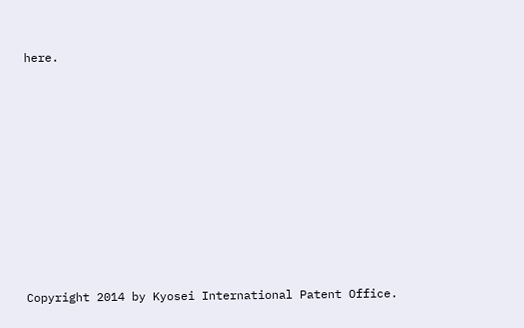here.









Copyright 2014 by Kyosei International Patent Office.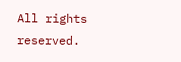All rights reserved.